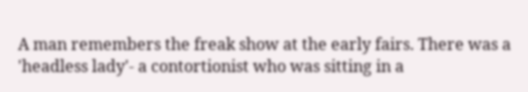A man remembers the freak show at the early fairs. There was a 'headless lady'- a contortionist who was sitting in a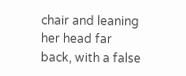chair and leaning her head far back, with a false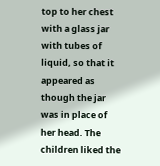top to her chest with a glass jar with tubes of liquid, so that it appeared as though the jar was in place of her head. The children liked the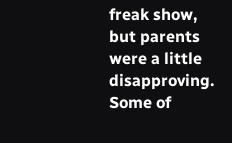freak show, but parents were a little disapproving. Some of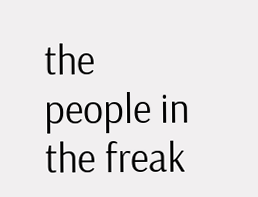the people in the freak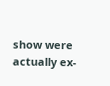show were actually ex-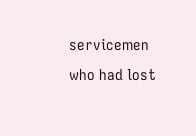servicemen who had lost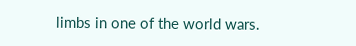limbs in one of the world wars.